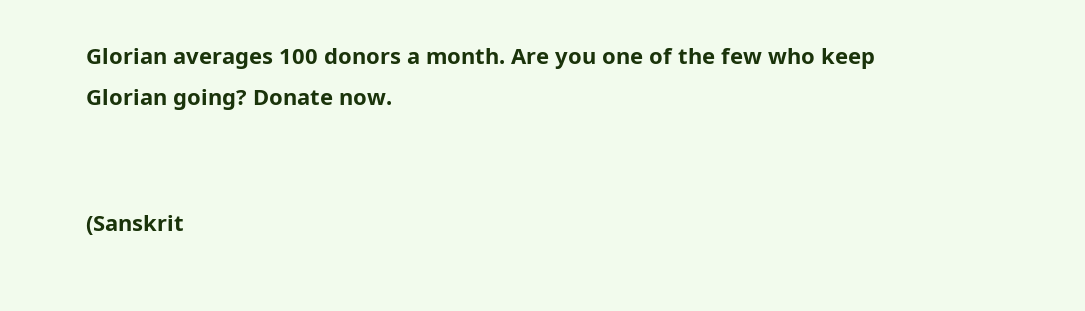Glorian averages 100 donors a month. Are you one of the few who keep Glorian going? Donate now.


(Sanskrit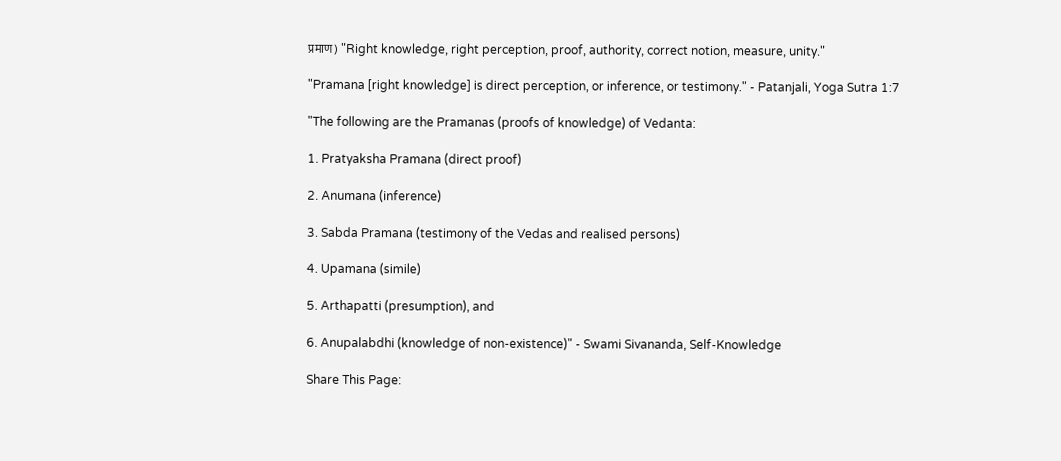प्रमाण) "Right knowledge, right perception, proof, authority, correct notion, measure, unity."

"Pramana [right knowledge] is direct perception, or inference, or testimony." - Patanjali, Yoga Sutra 1:7

"The following are the Pramanas (proofs of knowledge) of Vedanta:

1. Pratyaksha Pramana (direct proof)

2. Anumana (inference)

3. Sabda Pramana (testimony of the Vedas and realised persons)

4. Upamana (simile)

5. Arthapatti (presumption), and

6. Anupalabdhi (knowledge of non-existence)" - Swami Sivananda, Self-Knowledge

Share This Page: